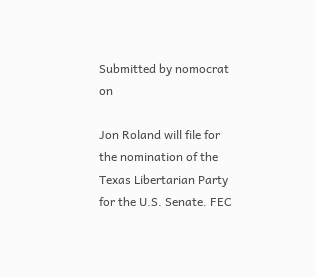Submitted by nomocrat on

Jon Roland will file for the nomination of the Texas Libertarian Party for the U.S. Senate. FEC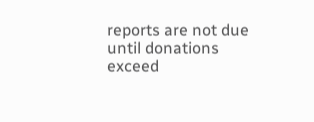reports are not due until donations exceed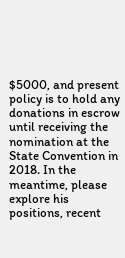$5000, and present policy is to hold any donations in escrow until receiving the nomination at the State Convention in 2018. In the meantime, please explore his positions, recent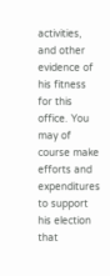activities, and other evidence of his fitness for this office. You may of course make efforts and expenditures to support his election that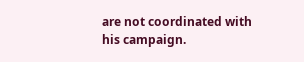are not coordinated with his campaign.